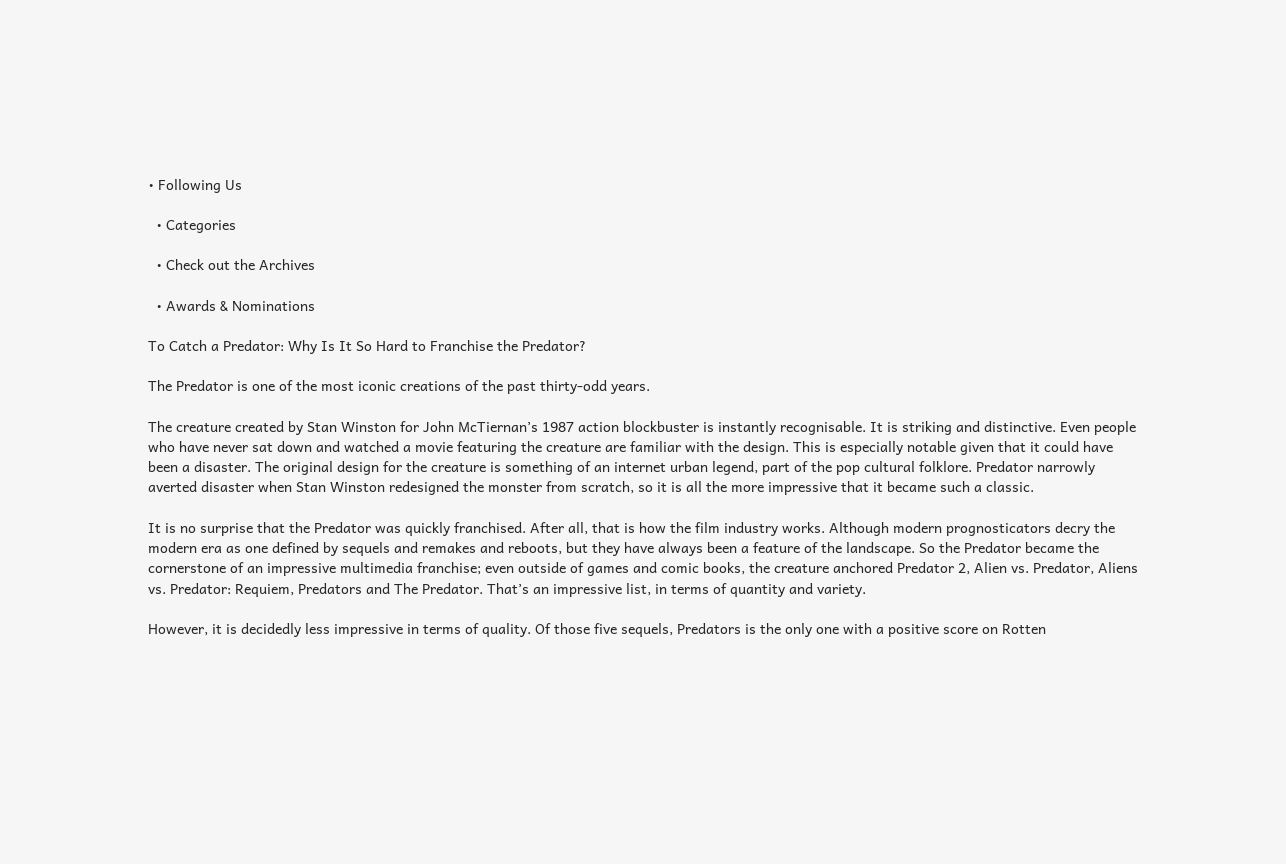• Following Us

  • Categories

  • Check out the Archives

  • Awards & Nominations

To Catch a Predator: Why Is It So Hard to Franchise the Predator?

The Predator is one of the most iconic creations of the past thirty-odd years.

The creature created by Stan Winston for John McTiernan’s 1987 action blockbuster is instantly recognisable. It is striking and distinctive. Even people who have never sat down and watched a movie featuring the creature are familiar with the design. This is especially notable given that it could have been a disaster. The original design for the creature is something of an internet urban legend, part of the pop cultural folklore. Predator narrowly averted disaster when Stan Winston redesigned the monster from scratch, so it is all the more impressive that it became such a classic.

It is no surprise that the Predator was quickly franchised. After all, that is how the film industry works. Although modern prognosticators decry the modern era as one defined by sequels and remakes and reboots, but they have always been a feature of the landscape. So the Predator became the cornerstone of an impressive multimedia franchise; even outside of games and comic books, the creature anchored Predator 2, Alien vs. Predator, Aliens vs. Predator: Requiem, Predators and The Predator. That’s an impressive list, in terms of quantity and variety.

However, it is decidedly less impressive in terms of quality. Of those five sequels, Predators is the only one with a positive score on Rotten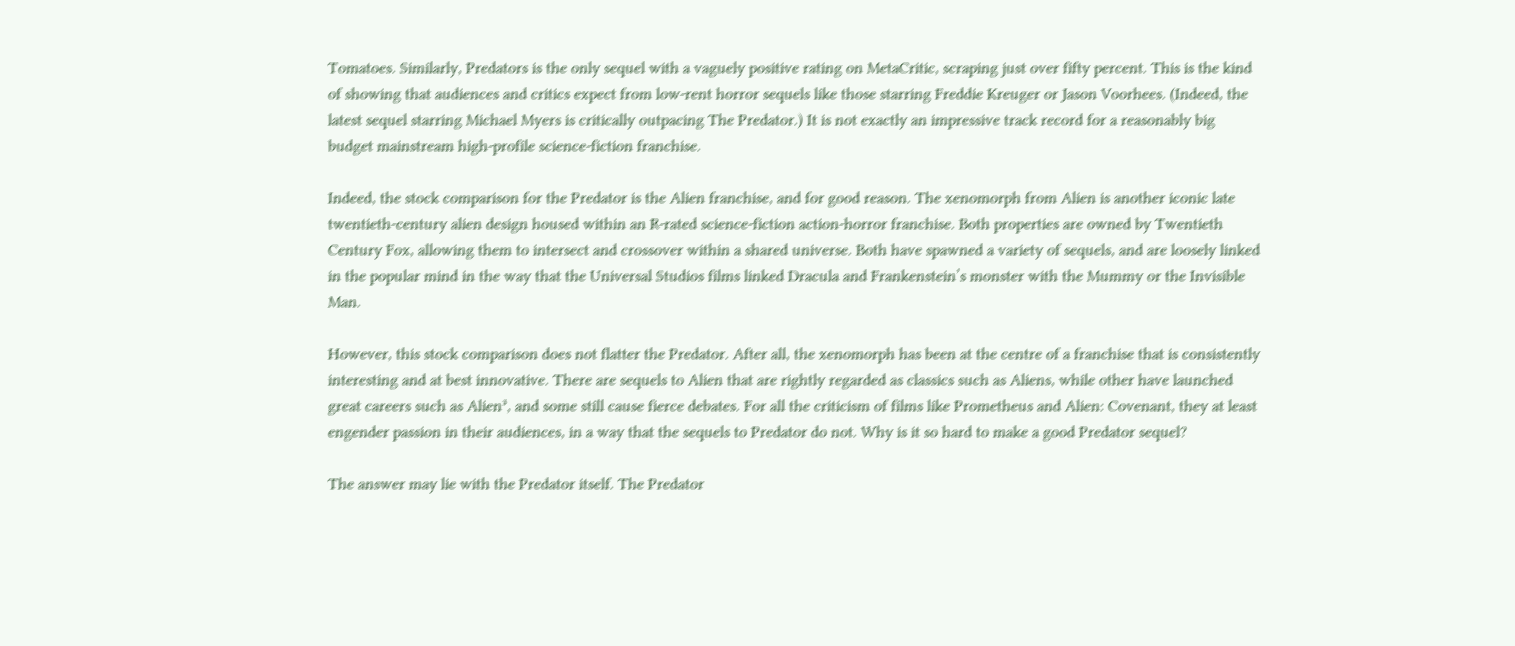Tomatoes. Similarly, Predators is the only sequel with a vaguely positive rating on MetaCritic, scraping just over fifty percent. This is the kind of showing that audiences and critics expect from low-rent horror sequels like those starring Freddie Kreuger or Jason Voorhees. (Indeed, the latest sequel starring Michael Myers is critically outpacing The Predator.) It is not exactly an impressive track record for a reasonably big budget mainstream high-profile science-fiction franchise.

Indeed, the stock comparison for the Predator is the Alien franchise, and for good reason. The xenomorph from Alien is another iconic late twentieth-century alien design housed within an R-rated science-fiction action-horror franchise. Both properties are owned by Twentieth Century Fox, allowing them to intersect and crossover within a shared universe. Both have spawned a variety of sequels, and are loosely linked in the popular mind in the way that the Universal Studios films linked Dracula and Frankenstein’s monster with the Mummy or the Invisible Man.

However, this stock comparison does not flatter the Predator. After all, the xenomorph has been at the centre of a franchise that is consistently interesting and at best innovative. There are sequels to Alien that are rightly regarded as classics such as Aliens, while other have launched great careers such as Alien³, and some still cause fierce debates. For all the criticism of films like Prometheus and Alien: Covenant, they at least engender passion in their audiences, in a way that the sequels to Predator do not. Why is it so hard to make a good Predator sequel?

The answer may lie with the Predator itself. The Predator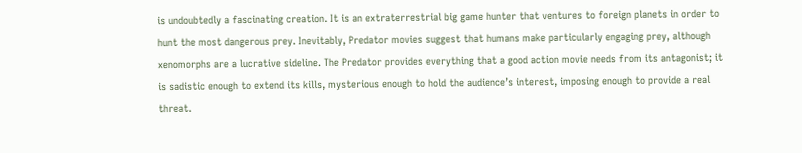is undoubtedly a fascinating creation. It is an extraterrestrial big game hunter that ventures to foreign planets in order to hunt the most dangerous prey. Inevitably, Predator movies suggest that humans make particularly engaging prey, although xenomorphs are a lucrative sideline. The Predator provides everything that a good action movie needs from its antagonist; it is sadistic enough to extend its kills, mysterious enough to hold the audience’s interest, imposing enough to provide a real threat.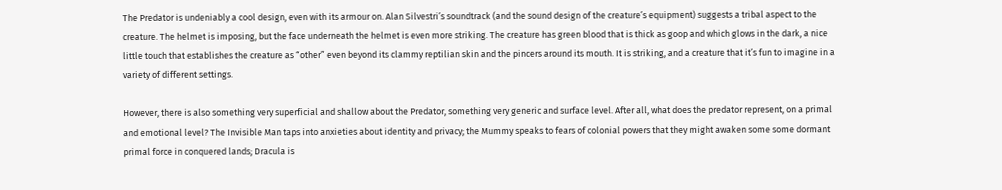The Predator is undeniably a cool design, even with its armour on. Alan Silvestri’s soundtrack (and the sound design of the creature’s equipment) suggests a tribal aspect to the creature. The helmet is imposing, but the face underneath the helmet is even more striking. The creature has green blood that is thick as goop and which glows in the dark, a nice little touch that establishes the creature as “other” even beyond its clammy reptilian skin and the pincers around its mouth. It is striking, and a creature that it’s fun to imagine in a variety of different settings.

However, there is also something very superficial and shallow about the Predator, something very generic and surface level. After all, what does the predator represent, on a primal and emotional level? The Invisible Man taps into anxieties about identity and privacy; the Mummy speaks to fears of colonial powers that they might awaken some some dormant primal force in conquered lands; Dracula is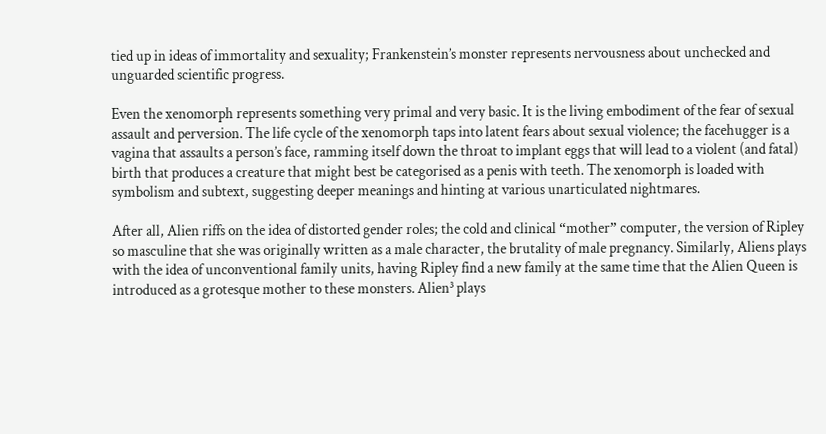tied up in ideas of immortality and sexuality; Frankenstein’s monster represents nervousness about unchecked and unguarded scientific progress.

Even the xenomorph represents something very primal and very basic. It is the living embodiment of the fear of sexual assault and perversion. The life cycle of the xenomorph taps into latent fears about sexual violence; the facehugger is a vagina that assaults a person’s face, ramming itself down the throat to implant eggs that will lead to a violent (and fatal) birth that produces a creature that might best be categorised as a penis with teeth. The xenomorph is loaded with symbolism and subtext, suggesting deeper meanings and hinting at various unarticulated nightmares.

After all, Alien riffs on the idea of distorted gender roles; the cold and clinical “mother” computer, the version of Ripley so masculine that she was originally written as a male character, the brutality of male pregnancy. Similarly, Aliens plays with the idea of unconventional family units, having Ripley find a new family at the same time that the Alien Queen is introduced as a grotesque mother to these monsters. Alien³ plays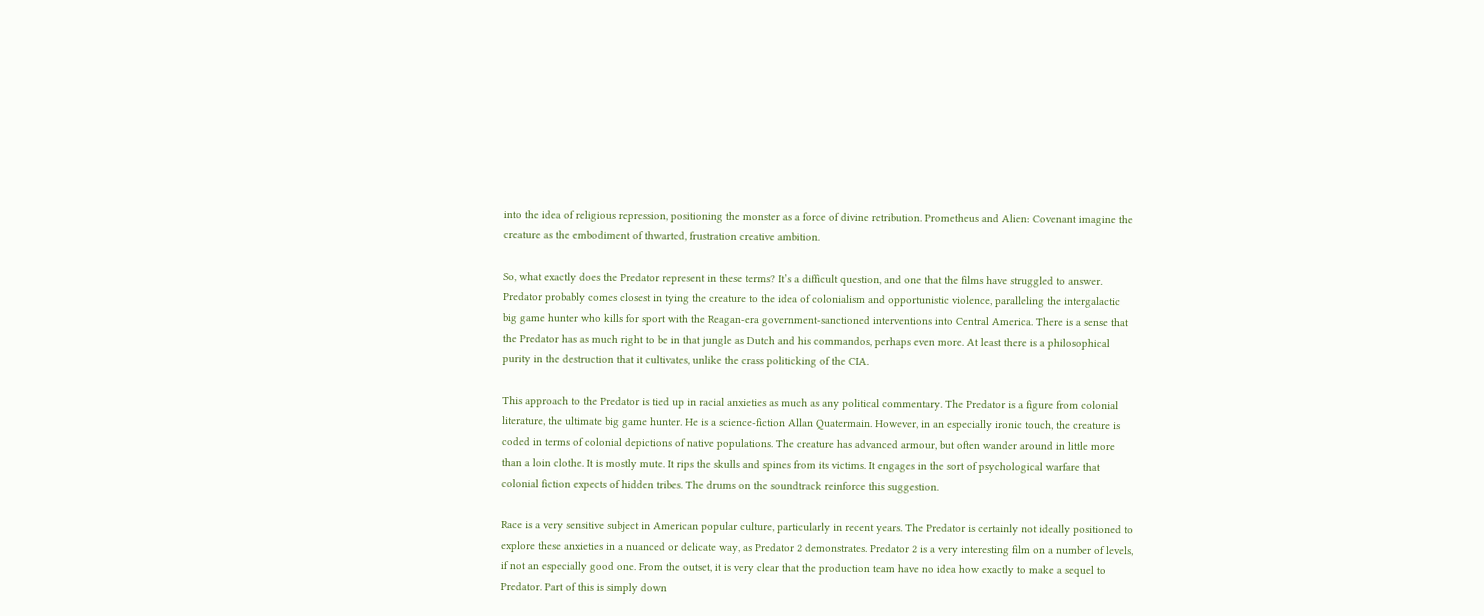into the idea of religious repression, positioning the monster as a force of divine retribution. Prometheus and Alien: Covenant imagine the creature as the embodiment of thwarted, frustration creative ambition.

So, what exactly does the Predator represent in these terms? It’s a difficult question, and one that the films have struggled to answer. Predator probably comes closest in tying the creature to the idea of colonialism and opportunistic violence, paralleling the intergalactic big game hunter who kills for sport with the Reagan-era government-sanctioned interventions into Central America. There is a sense that the Predator has as much right to be in that jungle as Dutch and his commandos, perhaps even more. At least there is a philosophical purity in the destruction that it cultivates, unlike the crass politicking of the CIA.

This approach to the Predator is tied up in racial anxieties as much as any political commentary. The Predator is a figure from colonial literature, the ultimate big game hunter. He is a science-fiction Allan Quatermain. However, in an especially ironic touch, the creature is coded in terms of colonial depictions of native populations. The creature has advanced armour, but often wander around in little more than a loin clothe. It is mostly mute. It rips the skulls and spines from its victims. It engages in the sort of psychological warfare that colonial fiction expects of hidden tribes. The drums on the soundtrack reinforce this suggestion.

Race is a very sensitive subject in American popular culture, particularly in recent years. The Predator is certainly not ideally positioned to explore these anxieties in a nuanced or delicate way, as Predator 2 demonstrates. Predator 2 is a very interesting film on a number of levels, if not an especially good one. From the outset, it is very clear that the production team have no idea how exactly to make a sequel to Predator. Part of this is simply down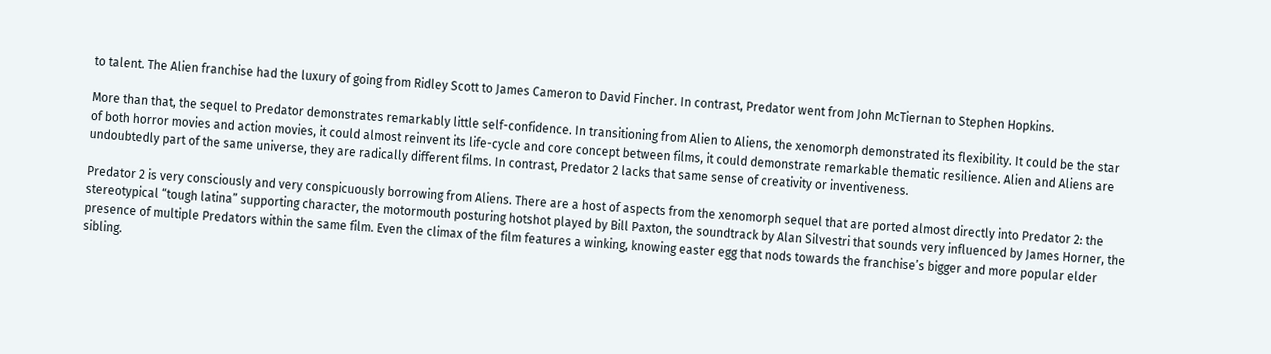to talent. The Alien franchise had the luxury of going from Ridley Scott to James Cameron to David Fincher. In contrast, Predator went from John McTiernan to Stephen Hopkins.

More than that, the sequel to Predator demonstrates remarkably little self-confidence. In transitioning from Alien to Aliens, the xenomorph demonstrated its flexibility. It could be the star of both horror movies and action movies, it could almost reinvent its life-cycle and core concept between films, it could demonstrate remarkable thematic resilience. Alien and Aliens are undoubtedly part of the same universe, they are radically different films. In contrast, Predator 2 lacks that same sense of creativity or inventiveness.

Predator 2 is very consciously and very conspicuously borrowing from Aliens. There are a host of aspects from the xenomorph sequel that are ported almost directly into Predator 2: the stereotypical “tough latina” supporting character, the motormouth posturing hotshot played by Bill Paxton, the soundtrack by Alan Silvestri that sounds very influenced by James Horner, the presence of multiple Predators within the same film. Even the climax of the film features a winking, knowing easter egg that nods towards the franchise’s bigger and more popular elder sibling.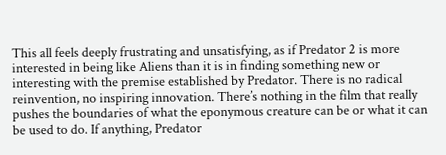This all feels deeply frustrating and unsatisfying, as if Predator 2 is more interested in being like Aliens than it is in finding something new or interesting with the premise established by Predator. There is no radical reinvention, no inspiring innovation. There’s nothing in the film that really pushes the boundaries of what the eponymous creature can be or what it can be used to do. If anything, Predator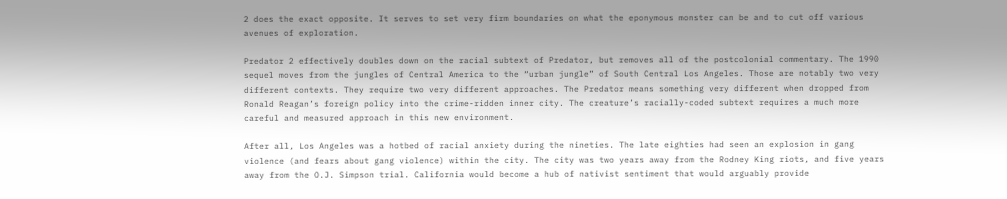2 does the exact opposite. It serves to set very firm boundaries on what the eponymous monster can be and to cut off various avenues of exploration.

Predator 2 effectively doubles down on the racial subtext of Predator, but removes all of the postcolonial commentary. The 1990 sequel moves from the jungles of Central America to the “urban jungle” of South Central Los Angeles. Those are notably two very different contexts. They require two very different approaches. The Predator means something very different when dropped from Ronald Reagan’s foreign policy into the crime-ridden inner city. The creature’s racially-coded subtext requires a much more careful and measured approach in this new environment.

After all, Los Angeles was a hotbed of racial anxiety during the nineties. The late eighties had seen an explosion in gang violence (and fears about gang violence) within the city. The city was two years away from the Rodney King riots, and five years away from the O.J. Simpson trial. California would become a hub of nativist sentiment that would arguably provide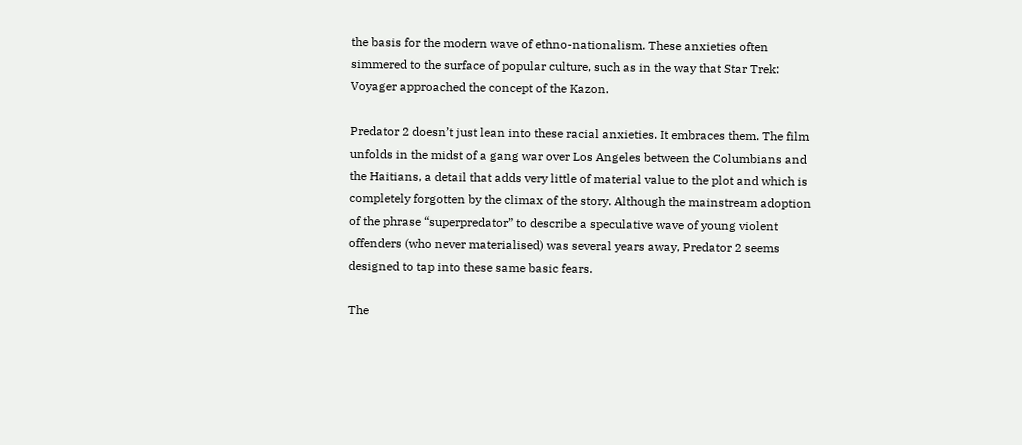the basis for the modern wave of ethno-nationalism. These anxieties often simmered to the surface of popular culture, such as in the way that Star Trek: Voyager approached the concept of the Kazon.

Predator 2 doesn’t just lean into these racial anxieties. It embraces them. The film unfolds in the midst of a gang war over Los Angeles between the Columbians and the Haitians, a detail that adds very little of material value to the plot and which is completely forgotten by the climax of the story. Although the mainstream adoption of the phrase “superpredator” to describe a speculative wave of young violent offenders (who never materialised) was several years away, Predator 2 seems designed to tap into these same basic fears.

The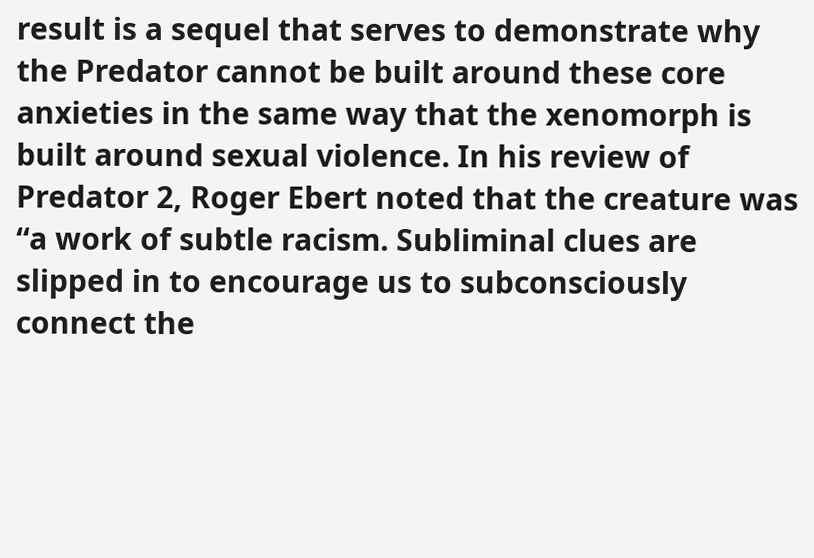result is a sequel that serves to demonstrate why the Predator cannot be built around these core anxieties in the same way that the xenomorph is built around sexual violence. In his review of Predator 2, Roger Ebert noted that the creature was “a work of subtle racism. Subliminal clues are slipped in to encourage us to subconsciously connect the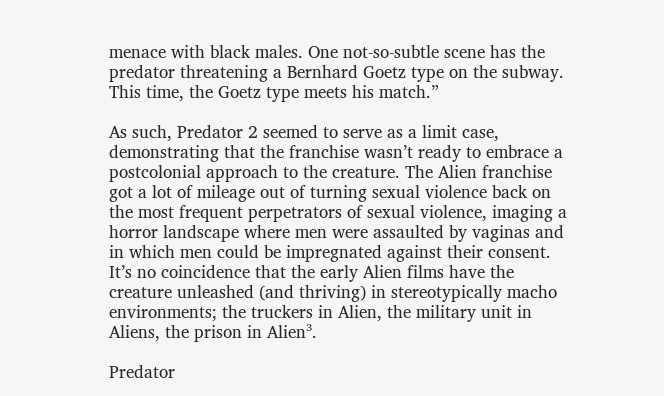menace with black males. One not-so-subtle scene has the predator threatening a Bernhard Goetz type on the subway. This time, the Goetz type meets his match.”

As such, Predator 2 seemed to serve as a limit case, demonstrating that the franchise wasn’t ready to embrace a postcolonial approach to the creature. The Alien franchise got a lot of mileage out of turning sexual violence back on the most frequent perpetrators of sexual violence, imaging a horror landscape where men were assaulted by vaginas and in which men could be impregnated against their consent. It’s no coincidence that the early Alien films have the creature unleashed (and thriving) in stereotypically macho environments; the truckers in Alien, the military unit in Aliens, the prison in Alien³.

Predator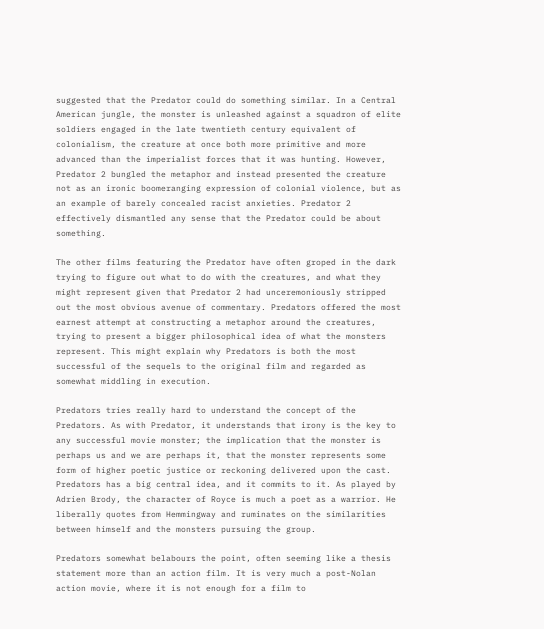suggested that the Predator could do something similar. In a Central American jungle, the monster is unleashed against a squadron of elite soldiers engaged in the late twentieth century equivalent of colonialism, the creature at once both more primitive and more advanced than the imperialist forces that it was hunting. However, Predator 2 bungled the metaphor and instead presented the creature not as an ironic boomeranging expression of colonial violence, but as an example of barely concealed racist anxieties. Predator 2 effectively dismantled any sense that the Predator could be about something.

The other films featuring the Predator have often groped in the dark trying to figure out what to do with the creatures, and what they might represent given that Predator 2 had unceremoniously stripped out the most obvious avenue of commentary. Predators offered the most earnest attempt at constructing a metaphor around the creatures, trying to present a bigger philosophical idea of what the monsters represent. This might explain why Predators is both the most successful of the sequels to the original film and regarded as somewhat middling in execution.

Predators tries really hard to understand the concept of the Predators. As with Predator, it understands that irony is the key to any successful movie monster; the implication that the monster is perhaps us and we are perhaps it, that the monster represents some form of higher poetic justice or reckoning delivered upon the cast. Predators has a big central idea, and it commits to it. As played by Adrien Brody, the character of Royce is much a poet as a warrior. He liberally quotes from Hemmingway and ruminates on the similarities between himself and the monsters pursuing the group.

Predators somewhat belabours the point, often seeming like a thesis statement more than an action film. It is very much a post-Nolan action movie, where it is not enough for a film to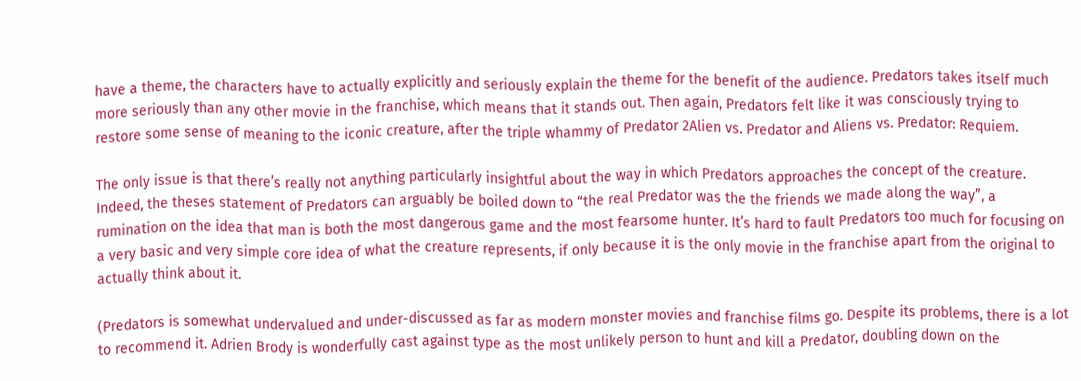have a theme, the characters have to actually explicitly and seriously explain the theme for the benefit of the audience. Predators takes itself much more seriously than any other movie in the franchise, which means that it stands out. Then again, Predators felt like it was consciously trying to restore some sense of meaning to the iconic creature, after the triple whammy of Predator 2Alien vs. Predator and Aliens vs. Predator: Requiem.

The only issue is that there’s really not anything particularly insightful about the way in which Predators approaches the concept of the creature. Indeed, the theses statement of Predators can arguably be boiled down to “the real Predator was the the friends we made along the way”, a rumination on the idea that man is both the most dangerous game and the most fearsome hunter. It’s hard to fault Predators too much for focusing on a very basic and very simple core idea of what the creature represents, if only because it is the only movie in the franchise apart from the original to actually think about it.

(Predators is somewhat undervalued and under-discussed as far as modern monster movies and franchise films go. Despite its problems, there is a lot to recommend it. Adrien Brody is wonderfully cast against type as the most unlikely person to hunt and kill a Predator, doubling down on the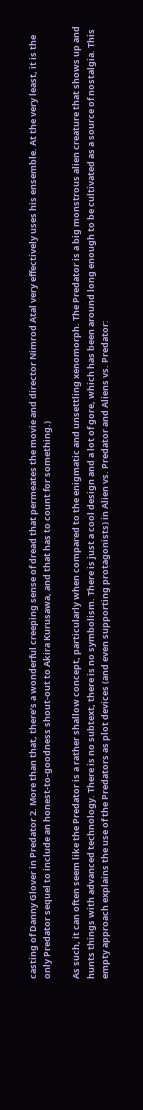casting of Danny Glover in Predator 2. More than that, there’s a wonderful creeping sense of dread that permeates the movie and director Nimrod Atal very effectively uses his ensemble. At the very least, it is the only Predator sequel to include an honest-to-goodness shout-out to Akira Kurusawa, and that has to count for something.)

As such, it can often seem like the Predator is a rather shallow concept, particularly when compared to the enigmatic and unsettling xenomorph. The Predator is a big monstrous alien creature that shows up and hunts things with advanced technology. There is no subtext, there is no symbolism. There is just a cool design and a lot of gore, which has been around long enough to be cultivated as a source of nostalgia. This empty approach explains the use of the Predators as plot devices (and even supporting protagonists) in Alien vs. Predator and Aliens vs. Predator: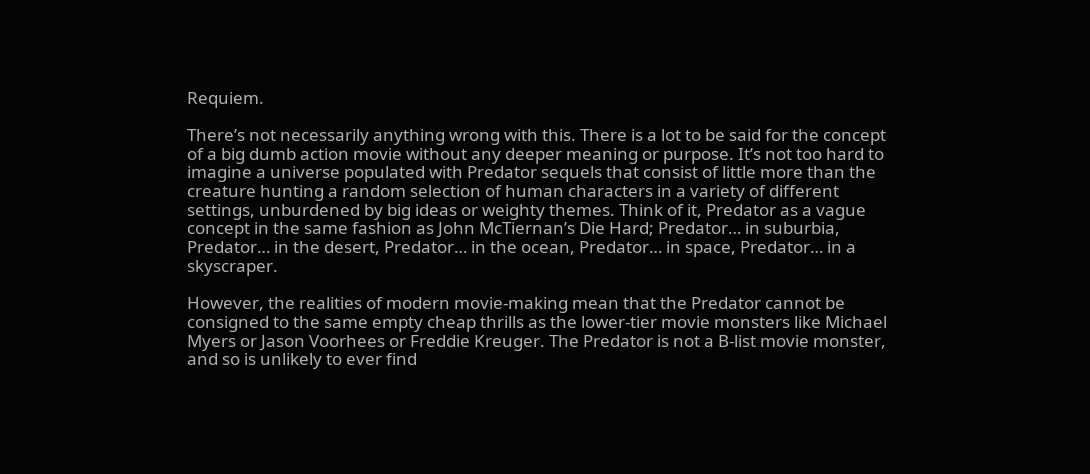Requiem.

There’s not necessarily anything wrong with this. There is a lot to be said for the concept of a big dumb action movie without any deeper meaning or purpose. It’s not too hard to imagine a universe populated with Predator sequels that consist of little more than the creature hunting a random selection of human characters in a variety of different settings, unburdened by big ideas or weighty themes. Think of it, Predator as a vague concept in the same fashion as John McTiernan’s Die Hard; Predator… in suburbia, Predator… in the desert, Predator… in the ocean, Predator… in space, Predator… in a skyscraper.

However, the realities of modern movie-making mean that the Predator cannot be consigned to the same empty cheap thrills as the lower-tier movie monsters like Michael Myers or Jason Voorhees or Freddie Kreuger. The Predator is not a B-list movie monster, and so is unlikely to ever find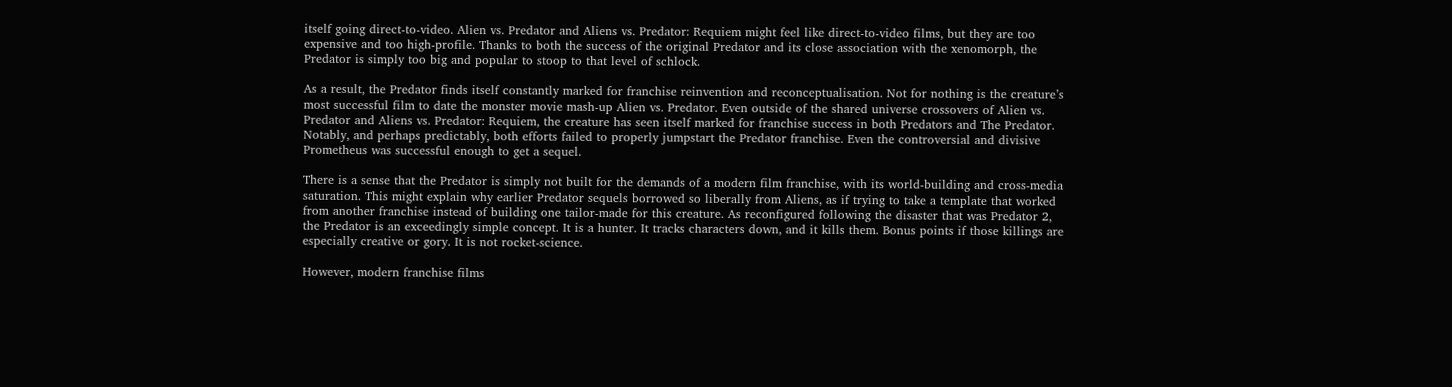itself going direct-to-video. Alien vs. Predator and Aliens vs. Predator: Requiem might feel like direct-to-video films, but they are too expensive and too high-profile. Thanks to both the success of the original Predator and its close association with the xenomorph, the Predator is simply too big and popular to stoop to that level of schlock.

As a result, the Predator finds itself constantly marked for franchise reinvention and reconceptualisation. Not for nothing is the creature’s most successful film to date the monster movie mash-up Alien vs. Predator. Even outside of the shared universe crossovers of Alien vs. Predator and Aliens vs. Predator: Requiem, the creature has seen itself marked for franchise success in both Predators and The Predator. Notably, and perhaps predictably, both efforts failed to properly jumpstart the Predator franchise. Even the controversial and divisive Prometheus was successful enough to get a sequel.

There is a sense that the Predator is simply not built for the demands of a modern film franchise, with its world-building and cross-media saturation. This might explain why earlier Predator sequels borrowed so liberally from Aliens, as if trying to take a template that worked from another franchise instead of building one tailor-made for this creature. As reconfigured following the disaster that was Predator 2, the Predator is an exceedingly simple concept. It is a hunter. It tracks characters down, and it kills them. Bonus points if those killings are especially creative or gory. It is not rocket-science.

However, modern franchise films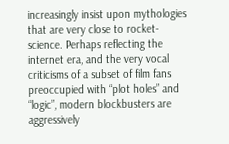increasingly insist upon mythologies that are very close to rocket-science. Perhaps reflecting the internet era, and the very vocal criticisms of a subset of film fans preoccupied with “plot holes” and “logic”, modern blockbusters are aggressively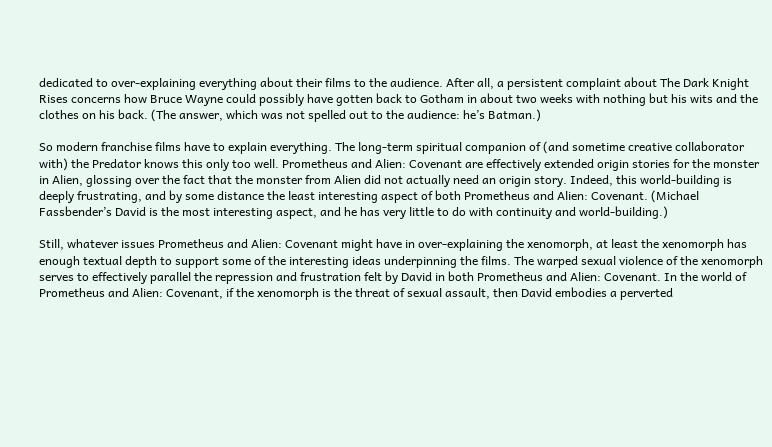dedicated to over-explaining everything about their films to the audience. After all, a persistent complaint about The Dark Knight Rises concerns how Bruce Wayne could possibly have gotten back to Gotham in about two weeks with nothing but his wits and the clothes on his back. (The answer, which was not spelled out to the audience: he’s Batman.)

So modern franchise films have to explain everything. The long-term spiritual companion of (and sometime creative collaborator with) the Predator knows this only too well. Prometheus and Alien: Covenant are effectively extended origin stories for the monster in Alien, glossing over the fact that the monster from Alien did not actually need an origin story. Indeed, this world-building is deeply frustrating, and by some distance the least interesting aspect of both Prometheus and Alien: Covenant. (Michael Fassbender’s David is the most interesting aspect, and he has very little to do with continuity and world-building.)

Still, whatever issues Prometheus and Alien: Covenant might have in over-explaining the xenomorph, at least the xenomorph has enough textual depth to support some of the interesting ideas underpinning the films. The warped sexual violence of the xenomorph serves to effectively parallel the repression and frustration felt by David in both Prometheus and Alien: Covenant. In the world of Prometheus and Alien: Covenant, if the xenomorph is the threat of sexual assault, then David embodies a perverted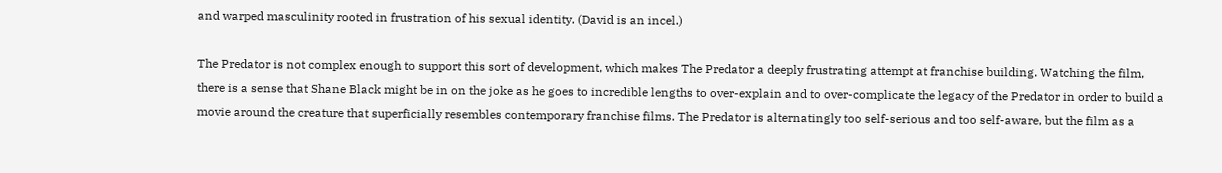and warped masculinity rooted in frustration of his sexual identity. (David is an incel.)

The Predator is not complex enough to support this sort of development, which makes The Predator a deeply frustrating attempt at franchise building. Watching the film, there is a sense that Shane Black might be in on the joke as he goes to incredible lengths to over-explain and to over-complicate the legacy of the Predator in order to build a movie around the creature that superficially resembles contemporary franchise films. The Predator is alternatingly too self-serious and too self-aware, but the film as a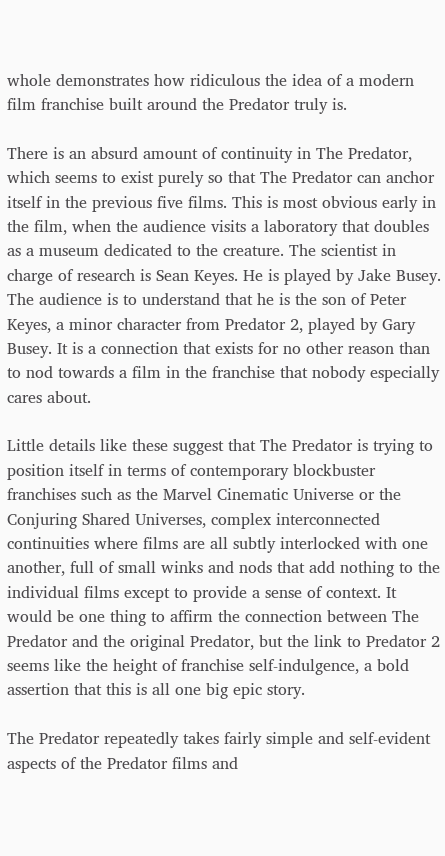whole demonstrates how ridiculous the idea of a modern film franchise built around the Predator truly is.

There is an absurd amount of continuity in The Predator, which seems to exist purely so that The Predator can anchor itself in the previous five films. This is most obvious early in the film, when the audience visits a laboratory that doubles as a museum dedicated to the creature. The scientist in charge of research is Sean Keyes. He is played by Jake Busey. The audience is to understand that he is the son of Peter Keyes, a minor character from Predator 2, played by Gary Busey. It is a connection that exists for no other reason than to nod towards a film in the franchise that nobody especially cares about.

Little details like these suggest that The Predator is trying to position itself in terms of contemporary blockbuster franchises such as the Marvel Cinematic Universe or the Conjuring Shared Universes, complex interconnected continuities where films are all subtly interlocked with one another, full of small winks and nods that add nothing to the individual films except to provide a sense of context. It would be one thing to affirm the connection between The Predator and the original Predator, but the link to Predator 2 seems like the height of franchise self-indulgence, a bold assertion that this is all one big epic story.

The Predator repeatedly takes fairly simple and self-evident aspects of the Predator films and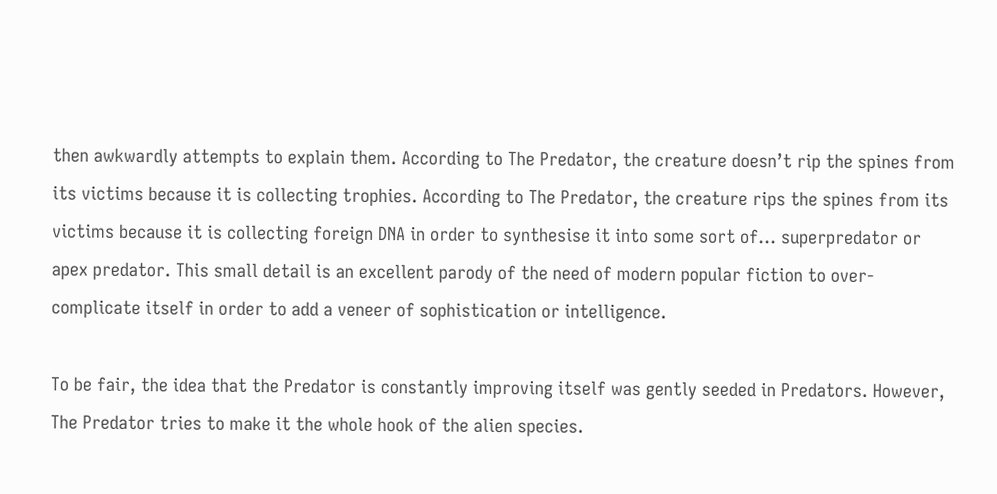then awkwardly attempts to explain them. According to The Predator, the creature doesn’t rip the spines from its victims because it is collecting trophies. According to The Predator, the creature rips the spines from its victims because it is collecting foreign DNA in order to synthesise it into some sort of… superpredator or apex predator. This small detail is an excellent parody of the need of modern popular fiction to over-complicate itself in order to add a veneer of sophistication or intelligence.

To be fair, the idea that the Predator is constantly improving itself was gently seeded in Predators. However, The Predator tries to make it the whole hook of the alien species.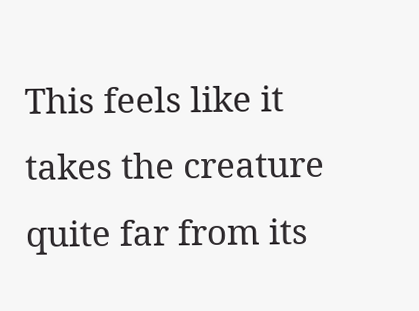This feels like it takes the creature quite far from its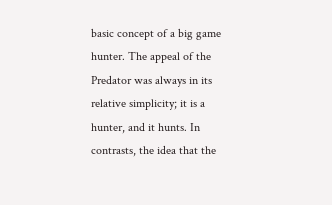basic concept of a big game hunter. The appeal of the Predator was always in its relative simplicity; it is a hunter, and it hunts. In contrasts, the idea that the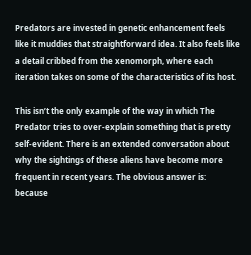Predators are invested in genetic enhancement feels like it muddies that straightforward idea. It also feels like a detail cribbed from the xenomorph, where each iteration takes on some of the characteristics of its host.

This isn’t the only example of the way in which The Predator tries to over-explain something that is pretty self-evident. There is an extended conversation about why the sightings of these aliens have become more frequent in recent years. The obvious answer is: because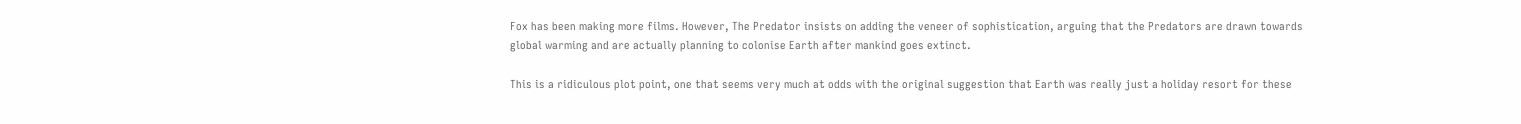Fox has been making more films. However, The Predator insists on adding the veneer of sophistication, arguing that the Predators are drawn towards global warming and are actually planning to colonise Earth after mankind goes extinct.

This is a ridiculous plot point, one that seems very much at odds with the original suggestion that Earth was really just a holiday resort for these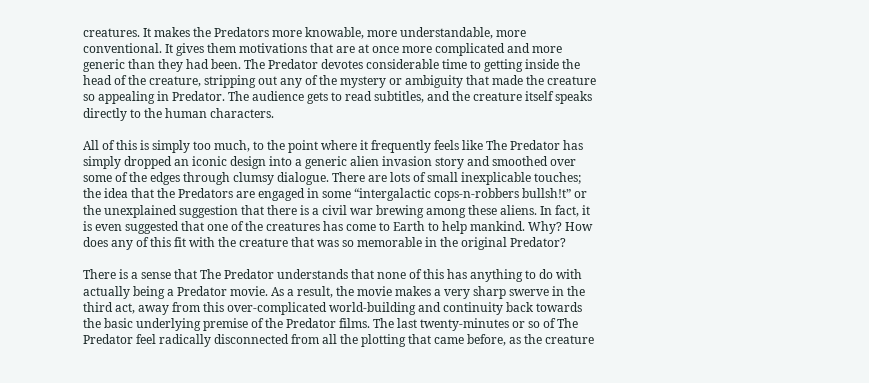creatures. It makes the Predators more knowable, more understandable, more conventional. It gives them motivations that are at once more complicated and more generic than they had been. The Predator devotes considerable time to getting inside the head of the creature, stripping out any of the mystery or ambiguity that made the creature so appealing in Predator. The audience gets to read subtitles, and the creature itself speaks directly to the human characters.

All of this is simply too much, to the point where it frequently feels like The Predator has simply dropped an iconic design into a generic alien invasion story and smoothed over some of the edges through clumsy dialogue. There are lots of small inexplicable touches; the idea that the Predators are engaged in some “intergalactic cops-n-robbers bullsh!t” or the unexplained suggestion that there is a civil war brewing among these aliens. In fact, it is even suggested that one of the creatures has come to Earth to help mankind. Why? How does any of this fit with the creature that was so memorable in the original Predator?

There is a sense that The Predator understands that none of this has anything to do with actually being a Predator movie. As a result, the movie makes a very sharp swerve in the third act, away from this over-complicated world-building and continuity back towards the basic underlying premise of the Predator films. The last twenty-minutes or so of The Predator feel radically disconnected from all the plotting that came before, as the creature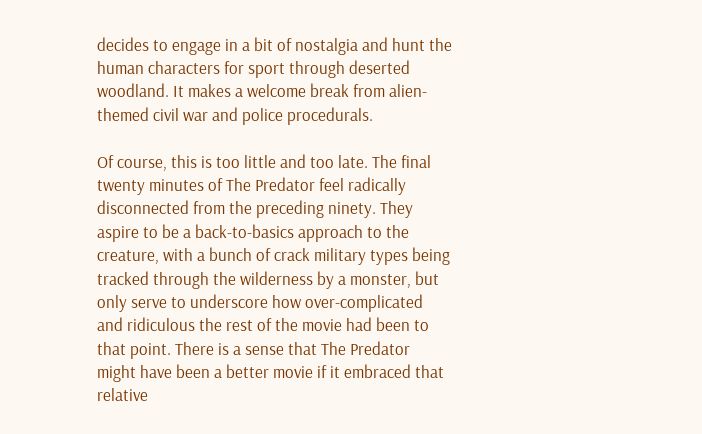decides to engage in a bit of nostalgia and hunt the human characters for sport through deserted woodland. It makes a welcome break from alien-themed civil war and police procedurals.

Of course, this is too little and too late. The final twenty minutes of The Predator feel radically disconnected from the preceding ninety. They aspire to be a back-to-basics approach to the creature, with a bunch of crack military types being tracked through the wilderness by a monster, but only serve to underscore how over-complicated and ridiculous the rest of the movie had been to that point. There is a sense that The Predator might have been a better movie if it embraced that relative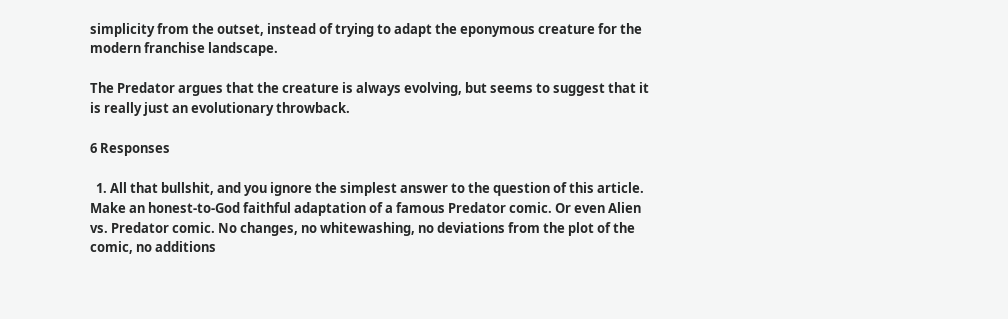simplicity from the outset, instead of trying to adapt the eponymous creature for the modern franchise landscape.

The Predator argues that the creature is always evolving, but seems to suggest that it is really just an evolutionary throwback.

6 Responses

  1. All that bullshit, and you ignore the simplest answer to the question of this article. Make an honest-to-God faithful adaptation of a famous Predator comic. Or even Alien vs. Predator comic. No changes, no whitewashing, no deviations from the plot of the comic, no additions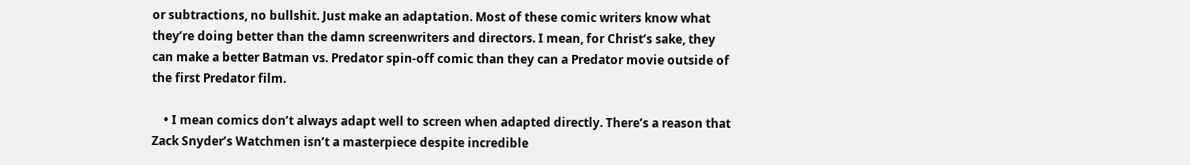or subtractions, no bullshit. Just make an adaptation. Most of these comic writers know what they’re doing better than the damn screenwriters and directors. I mean, for Christ’s sake, they can make a better Batman vs. Predator spin-off comic than they can a Predator movie outside of the first Predator film.

    • I mean comics don’t always adapt well to screen when adapted directly. There’s a reason that Zack Snyder’s Watchmen isn’t a masterpiece despite incredible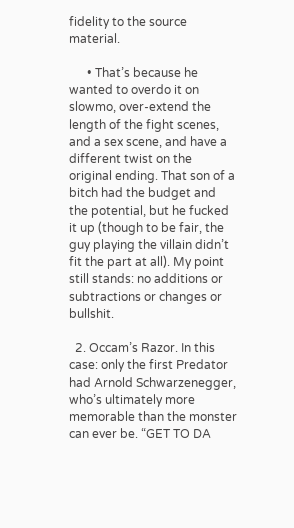fidelity to the source material.

      • That’s because he wanted to overdo it on slowmo, over-extend the length of the fight scenes, and a sex scene, and have a different twist on the original ending. That son of a bitch had the budget and the potential, but he fucked it up (though to be fair, the guy playing the villain didn’t fit the part at all). My point still stands: no additions or subtractions or changes or bullshit.

  2. Occam’s Razor. In this case: only the first Predator had Arnold Schwarzenegger, who’s ultimately more memorable than the monster can ever be. “GET TO DA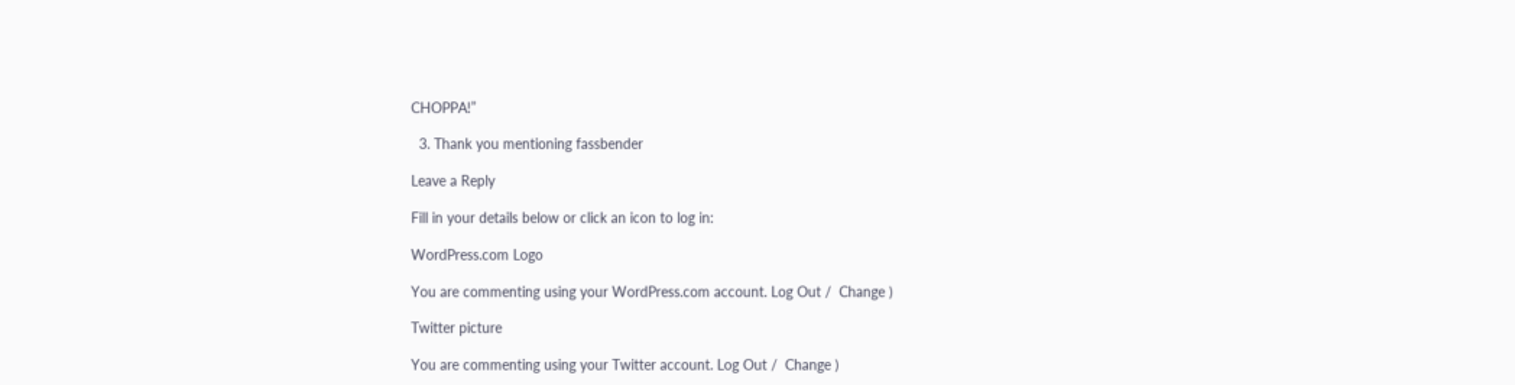CHOPPA!”

  3. Thank you mentioning fassbender

Leave a Reply

Fill in your details below or click an icon to log in:

WordPress.com Logo

You are commenting using your WordPress.com account. Log Out /  Change )

Twitter picture

You are commenting using your Twitter account. Log Out /  Change )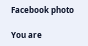Facebook photo

You are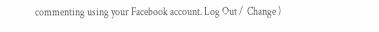commenting using your Facebook account. Log Out /  Change )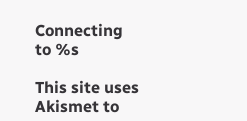Connecting to %s

This site uses Akismet to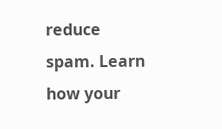reduce spam. Learn how your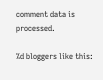comment data is processed.

%d bloggers like this: